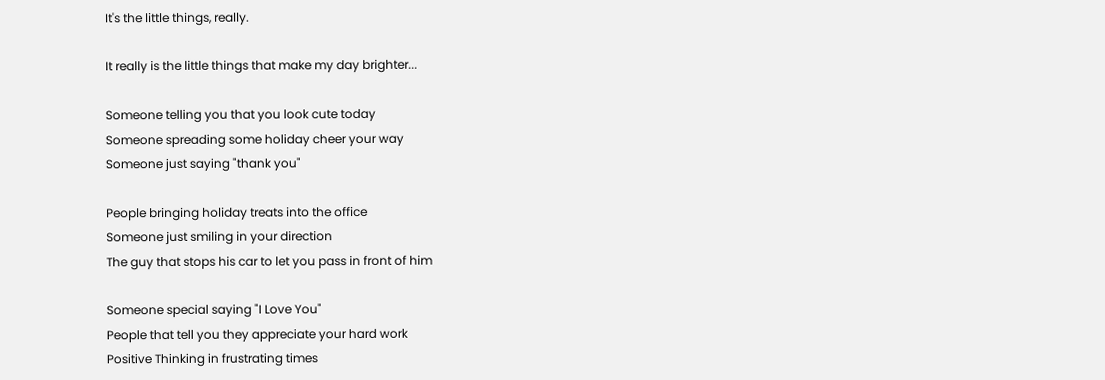It's the little things, really.

It really is the little things that make my day brighter...

Someone telling you that you look cute today
Someone spreading some holiday cheer your way
Someone just saying "thank you"

People bringing holiday treats into the office
Someone just smiling in your direction
The guy that stops his car to let you pass in front of him

Someone special saying "I Love You"
People that tell you they appreciate your hard work
Positive Thinking in frustrating times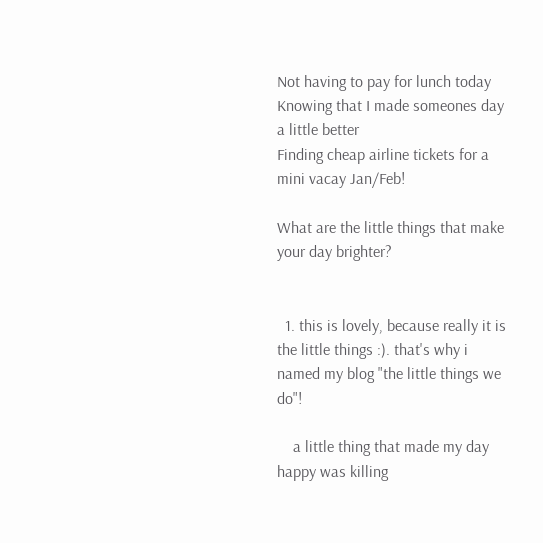Not having to pay for lunch today
Knowing that I made someones day a little better
Finding cheap airline tickets for a mini vacay Jan/Feb!

What are the little things that make your day brighter?


  1. this is lovely, because really it is the little things :). that's why i named my blog "the little things we do"!

    a little thing that made my day happy was killing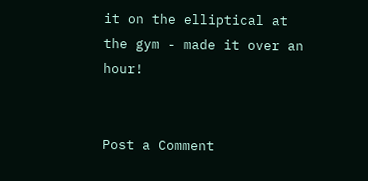it on the elliptical at the gym - made it over an hour!


Post a Comment